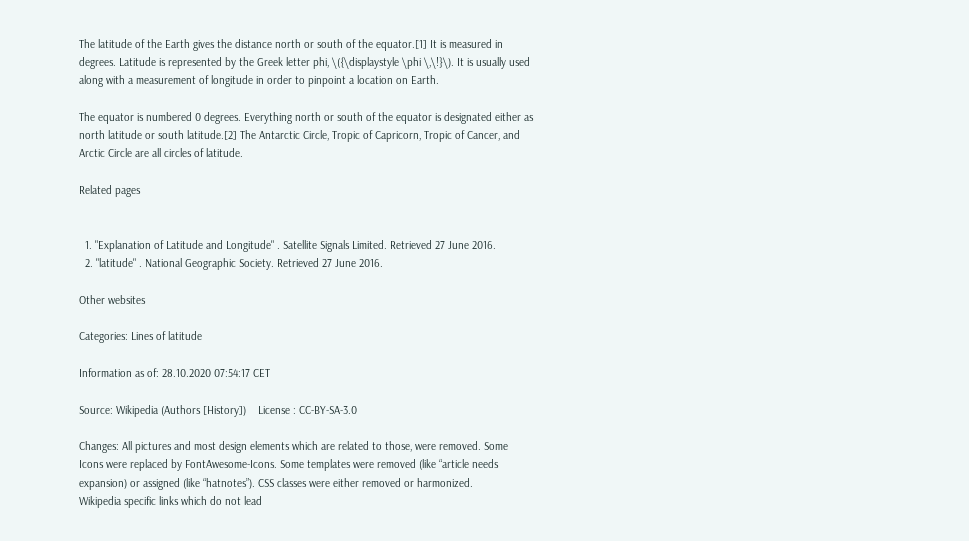The latitude of the Earth gives the distance north or south of the equator.[1] It is measured in degrees. Latitude is represented by the Greek letter phi, \({\displaystyle \phi \,\!}\). It is usually used along with a measurement of longitude in order to pinpoint a location on Earth.

The equator is numbered 0 degrees. Everything north or south of the equator is designated either as north latitude or south latitude.[2] The Antarctic Circle, Tropic of Capricorn, Tropic of Cancer, and Arctic Circle are all circles of latitude.

Related pages


  1. "Explanation of Latitude and Longitude" . Satellite Signals Limited. Retrieved 27 June 2016.
  2. "latitude" . National Geographic Society. Retrieved 27 June 2016.

Other websites

Categories: Lines of latitude

Information as of: 28.10.2020 07:54:17 CET

Source: Wikipedia (Authors [History])    License : CC-BY-SA-3.0

Changes: All pictures and most design elements which are related to those, were removed. Some Icons were replaced by FontAwesome-Icons. Some templates were removed (like “article needs expansion) or assigned (like “hatnotes”). CSS classes were either removed or harmonized.
Wikipedia specific links which do not lead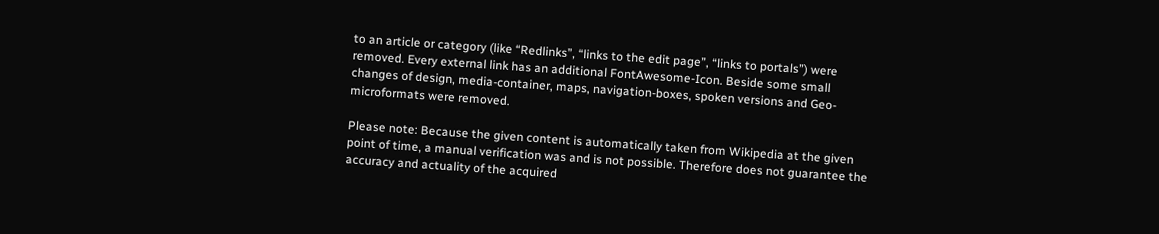to an article or category (like “Redlinks”, “links to the edit page”, “links to portals”) were removed. Every external link has an additional FontAwesome-Icon. Beside some small changes of design, media-container, maps, navigation-boxes, spoken versions and Geo-microformats were removed.

Please note: Because the given content is automatically taken from Wikipedia at the given point of time, a manual verification was and is not possible. Therefore does not guarantee the accuracy and actuality of the acquired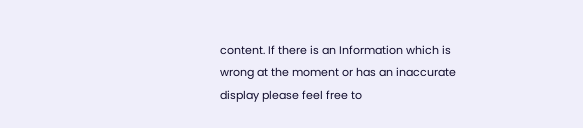content. If there is an Information which is wrong at the moment or has an inaccurate display please feel free to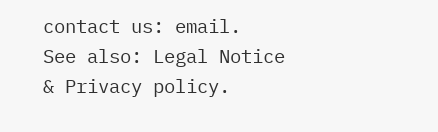contact us: email.
See also: Legal Notice & Privacy policy.